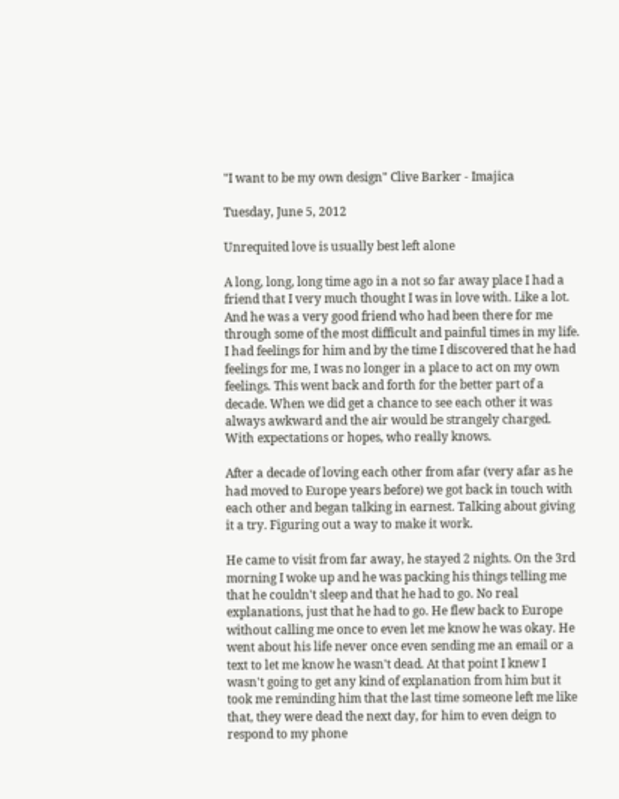"I want to be my own design" Clive Barker - Imajica

Tuesday, June 5, 2012

Unrequited love is usually best left alone

A long, long, long time ago in a not so far away place I had a friend that I very much thought I was in love with. Like a lot. And he was a very good friend who had been there for me through some of the most difficult and painful times in my life. I had feelings for him and by the time I discovered that he had feelings for me, I was no longer in a place to act on my own feelings. This went back and forth for the better part of a decade. When we did get a chance to see each other it was always awkward and the air would be strangely charged. With expectations or hopes, who really knows.

After a decade of loving each other from afar (very afar as he had moved to Europe years before) we got back in touch with each other and began talking in earnest. Talking about giving it a try. Figuring out a way to make it work.

He came to visit from far away, he stayed 2 nights. On the 3rd morning I woke up and he was packing his things telling me that he couldn't sleep and that he had to go. No real explanations, just that he had to go. He flew back to Europe without calling me once to even let me know he was okay. He went about his life never once even sending me an email or a text to let me know he wasn't dead. At that point I knew I wasn't going to get any kind of explanation from him but it took me reminding him that the last time someone left me like that, they were dead the next day, for him to even deign to respond to my phone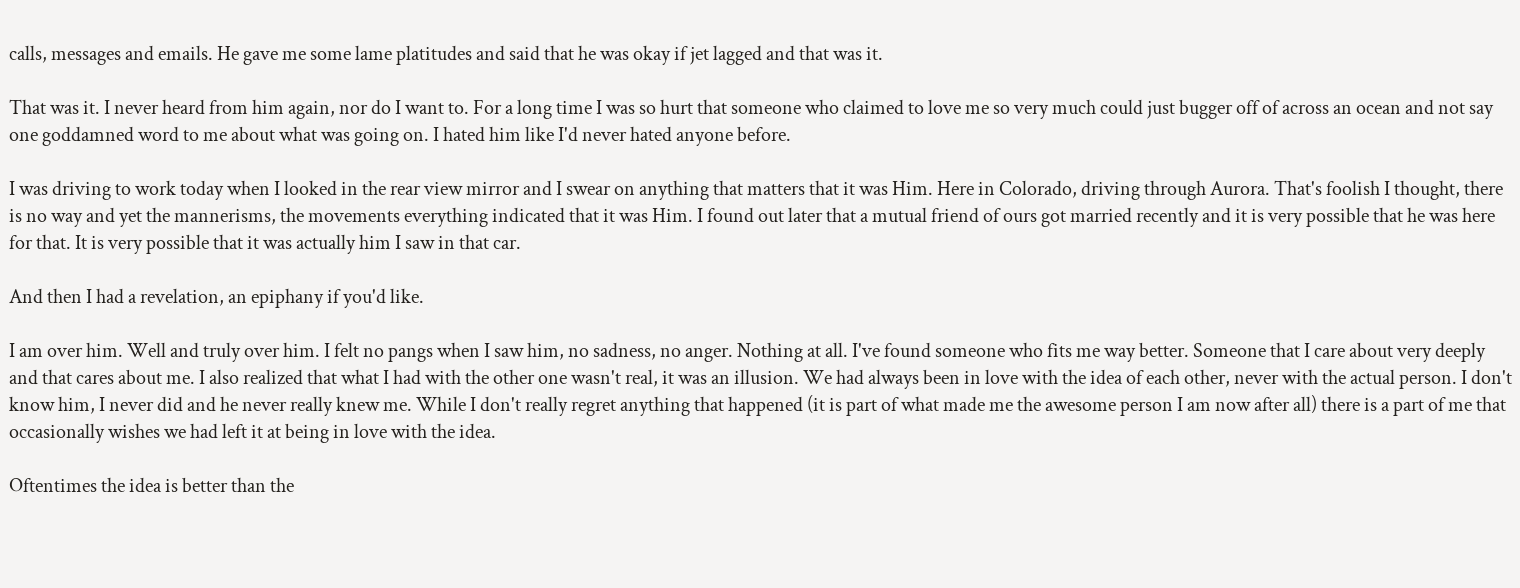calls, messages and emails. He gave me some lame platitudes and said that he was okay if jet lagged and that was it.

That was it. I never heard from him again, nor do I want to. For a long time I was so hurt that someone who claimed to love me so very much could just bugger off of across an ocean and not say one goddamned word to me about what was going on. I hated him like I'd never hated anyone before.

I was driving to work today when I looked in the rear view mirror and I swear on anything that matters that it was Him. Here in Colorado, driving through Aurora. That's foolish I thought, there is no way and yet the mannerisms, the movements everything indicated that it was Him. I found out later that a mutual friend of ours got married recently and it is very possible that he was here for that. It is very possible that it was actually him I saw in that car.

And then I had a revelation, an epiphany if you'd like.

I am over him. Well and truly over him. I felt no pangs when I saw him, no sadness, no anger. Nothing at all. I've found someone who fits me way better. Someone that I care about very deeply and that cares about me. I also realized that what I had with the other one wasn't real, it was an illusion. We had always been in love with the idea of each other, never with the actual person. I don't know him, I never did and he never really knew me. While I don't really regret anything that happened (it is part of what made me the awesome person I am now after all) there is a part of me that occasionally wishes we had left it at being in love with the idea.

Oftentimes the idea is better than the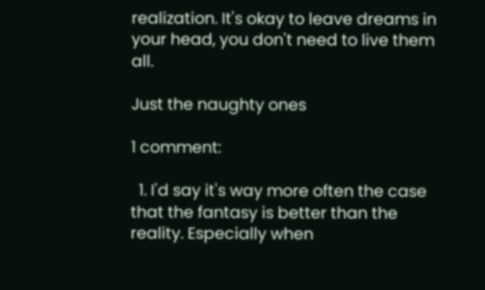realization. It's okay to leave dreams in your head, you don't need to live them all.

Just the naughty ones

1 comment:

  1. I'd say it's way more often the case that the fantasy is better than the reality. Especially when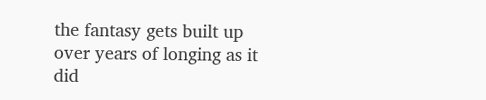the fantasy gets built up over years of longing as it did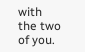with the two of you.